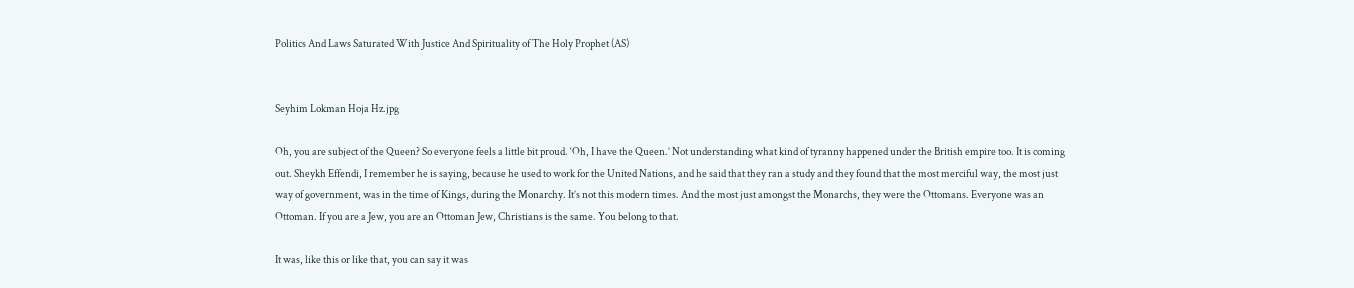Politics And Laws Saturated With Justice And Spirituality of The Holy Prophet (AS)


Seyhim Lokman Hoja Hz.jpg

Oh, you are subject of the Queen? So everyone feels a little bit proud. ‘Oh, I have the Queen.’ Not understanding what kind of tyranny happened under the British empire too. It is coming out. Sheykh Effendi, I remember he is saying, because he used to work for the United Nations, and he said that they ran a study and they found that the most merciful way, the most just way of government, was in the time of Kings, during the Monarchy. It’s not this modern times. And the most just amongst the Monarchs, they were the Ottomans. Everyone was an Ottoman. If you are a Jew, you are an Ottoman Jew, Christians is the same. You belong to that.

It was, like this or like that, you can say it was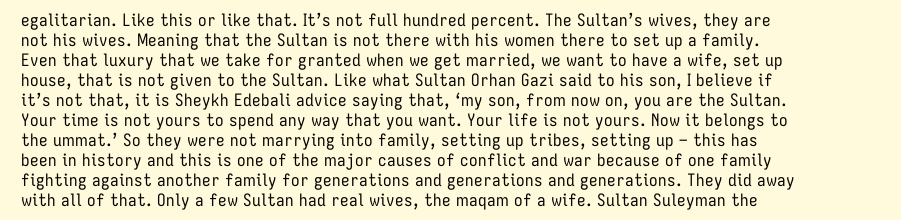egalitarian. Like this or like that. It’s not full hundred percent. The Sultan’s wives, they are not his wives. Meaning that the Sultan is not there with his women there to set up a family. Even that luxury that we take for granted when we get married, we want to have a wife, set up house, that is not given to the Sultan. Like what Sultan Orhan Gazi said to his son, I believe if it’s not that, it is Sheykh Edebali advice saying that, ‘my son, from now on, you are the Sultan. Your time is not yours to spend any way that you want. Your life is not yours. Now it belongs to the ummat.’ So they were not marrying into family, setting up tribes, setting up – this has been in history and this is one of the major causes of conflict and war because of one family fighting against another family for generations and generations and generations. They did away with all of that. Only a few Sultan had real wives, the maqam of a wife. Sultan Suleyman the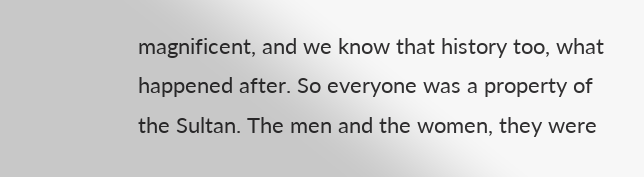magnificent, and we know that history too, what happened after. So everyone was a property of the Sultan. The men and the women, they were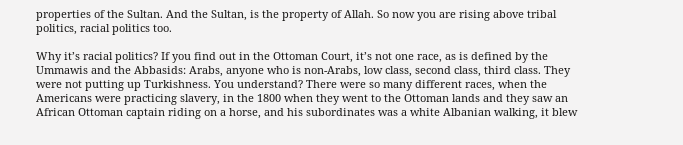properties of the Sultan. And the Sultan, is the property of Allah. So now you are rising above tribal politics, racial politics too.

Why it’s racial politics? If you find out in the Ottoman Court, it’s not one race, as is defined by the Ummawis and the Abbasids: Arabs, anyone who is non-Arabs, low class, second class, third class. They were not putting up Turkishness. You understand? There were so many different races, when the Americans were practicing slavery, in the 1800 when they went to the Ottoman lands and they saw an African Ottoman captain riding on a horse, and his subordinates was a white Albanian walking, it blew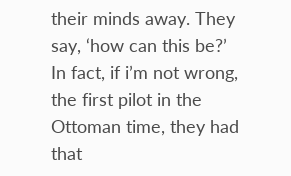their minds away. They say, ‘how can this be?’ In fact, if i’m not wrong, the first pilot in the Ottoman time, they had that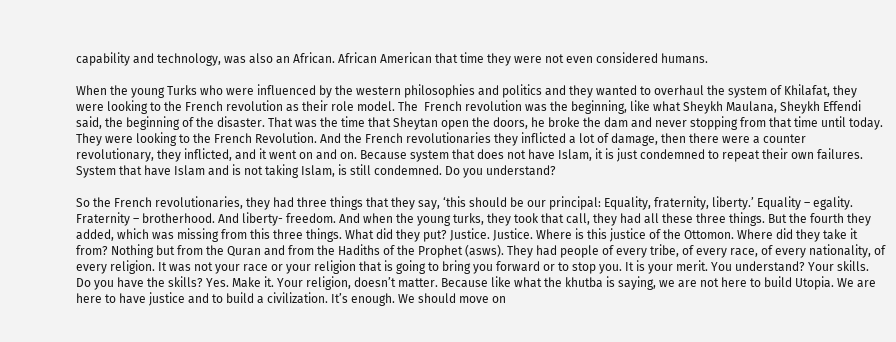capability and technology, was also an African. African American that time they were not even considered humans.

When the young Turks who were influenced by the western philosophies and politics and they wanted to overhaul the system of Khilafat, they were looking to the French revolution as their role model. The  French revolution was the beginning, like what Sheykh Maulana, Sheykh Effendi  said, the beginning of the disaster. That was the time that Sheytan open the doors, he broke the dam and never stopping from that time until today. They were looking to the French Revolution. And the French revolutionaries they inflicted a lot of damage, then there were a counter revolutionary, they inflicted, and it went on and on. Because system that does not have Islam, it is just condemned to repeat their own failures. System that have Islam and is not taking Islam, is still condemned. Do you understand?

So the French revolutionaries, they had three things that they say, ‘this should be our principal: Equality, fraternity, liberty.’ Equality – egality. Fraternity – brotherhood. And liberty- freedom. And when the young turks, they took that call, they had all these three things. But the fourth they added, which was missing from this three things. What did they put? Justice. Justice. Where is this justice of the Ottomon. Where did they take it from? Nothing but from the Quran and from the Hadiths of the Prophet (asws). They had people of every tribe, of every race, of every nationality, of every religion. It was not your race or your religion that is going to bring you forward or to stop you. It is your merit. You understand? Your skills. Do you have the skills? Yes. Make it. Your religion, doesn’t matter. Because like what the khutba is saying, we are not here to build Utopia. We are here to have justice and to build a civilization. It’s enough. We should move on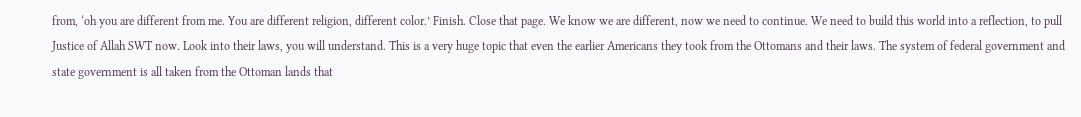from, ‘oh you are different from me. You are different religion, different color.’ Finish. Close that page. We know we are different, now we need to continue. We need to build this world into a reflection, to pull Justice of Allah SWT now. Look into their laws, you will understand. This is a very huge topic that even the earlier Americans they took from the Ottomans and their laws. The system of federal government and state government is all taken from the Ottoman lands that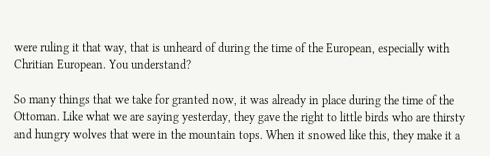were ruling it that way, that is unheard of during the time of the European, especially with Chritian European. You understand?

So many things that we take for granted now, it was already in place during the time of the Ottoman. Like what we are saying yesterday, they gave the right to little birds who are thirsty and hungry wolves that were in the mountain tops. When it snowed like this, they make it a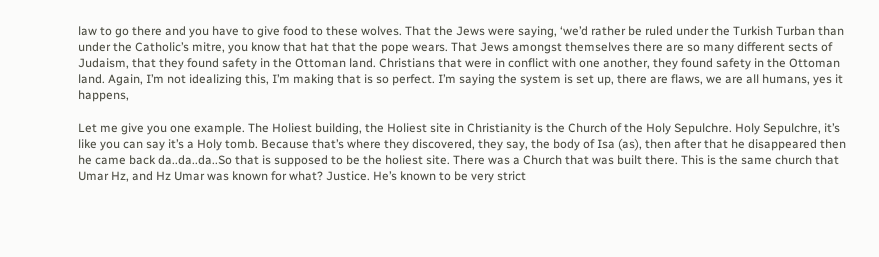law to go there and you have to give food to these wolves. That the Jews were saying, ‘we’d rather be ruled under the Turkish Turban than under the Catholic’s mitre, you know that hat that the pope wears. That Jews amongst themselves there are so many different sects of Judaism, that they found safety in the Ottoman land. Christians that were in conflict with one another, they found safety in the Ottoman land. Again, I’m not idealizing this, I’m making that is so perfect. I’m saying the system is set up, there are flaws, we are all humans, yes it happens,

Let me give you one example. The Holiest building, the Holiest site in Christianity is the Church of the Holy Sepulchre. Holy Sepulchre, it’s like you can say it’s a Holy tomb. Because that’s where they discovered, they say, the body of Isa (as), then after that he disappeared then he came back da..da..da..So that is supposed to be the holiest site. There was a Church that was built there. This is the same church that Umar Hz, and Hz Umar was known for what? Justice. He’s known to be very strict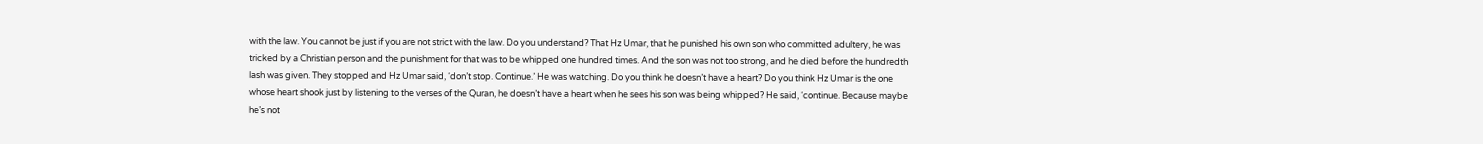with the law. You cannot be just if you are not strict with the law. Do you understand? That Hz Umar, that he punished his own son who committed adultery, he was tricked by a Christian person and the punishment for that was to be whipped one hundred times. And the son was not too strong, and he died before the hundredth lash was given. They stopped and Hz Umar said, ‘don’t stop. Continue.’ He was watching. Do you think he doesn’t have a heart? Do you think Hz Umar is the one whose heart shook just by listening to the verses of the Quran, he doesn’t have a heart when he sees his son was being whipped? He said, ‘continue. Because maybe he’s not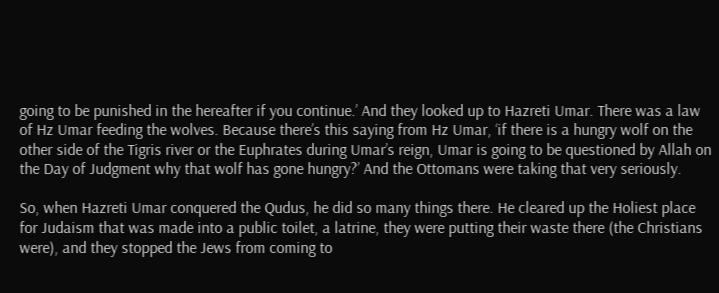going to be punished in the hereafter if you continue.’ And they looked up to Hazreti Umar. There was a law of Hz Umar feeding the wolves. Because there’s this saying from Hz Umar, ‘if there is a hungry wolf on the other side of the Tigris river or the Euphrates during Umar’s reign, Umar is going to be questioned by Allah on the Day of Judgment why that wolf has gone hungry?’ And the Ottomans were taking that very seriously.

So, when Hazreti Umar conquered the Qudus, he did so many things there. He cleared up the Holiest place for Judaism that was made into a public toilet, a latrine, they were putting their waste there (the Christians were), and they stopped the Jews from coming to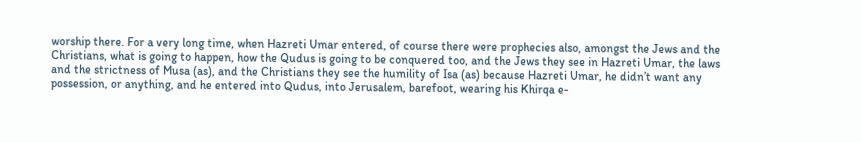worship there. For a very long time, when Hazreti Umar entered, of course there were prophecies also, amongst the Jews and the Christians, what is going to happen, how the Qudus is going to be conquered too, and the Jews they see in Hazreti Umar, the laws and the strictness of Musa (as), and the Christians they see the humility of Isa (as) because Hazreti Umar, he didn’t want any possession, or anything, and he entered into Qudus, into Jerusalem, barefoot, wearing his Khirqa e-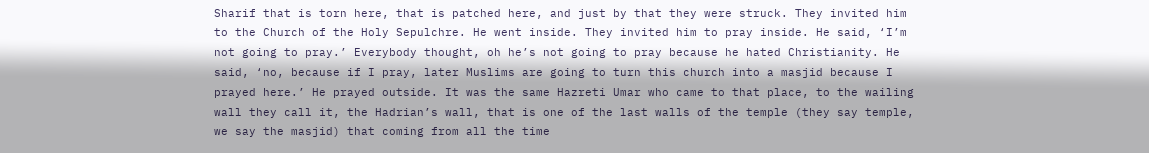Sharif that is torn here, that is patched here, and just by that they were struck. They invited him to the Church of the Holy Sepulchre. He went inside. They invited him to pray inside. He said, ‘I’m not going to pray.’ Everybody thought, oh he’s not going to pray because he hated Christianity. He said, ‘no, because if I pray, later Muslims are going to turn this church into a masjid because I prayed here.’ He prayed outside. It was the same Hazreti Umar who came to that place, to the wailing wall they call it, the Hadrian’s wall, that is one of the last walls of the temple (they say temple, we say the masjid) that coming from all the time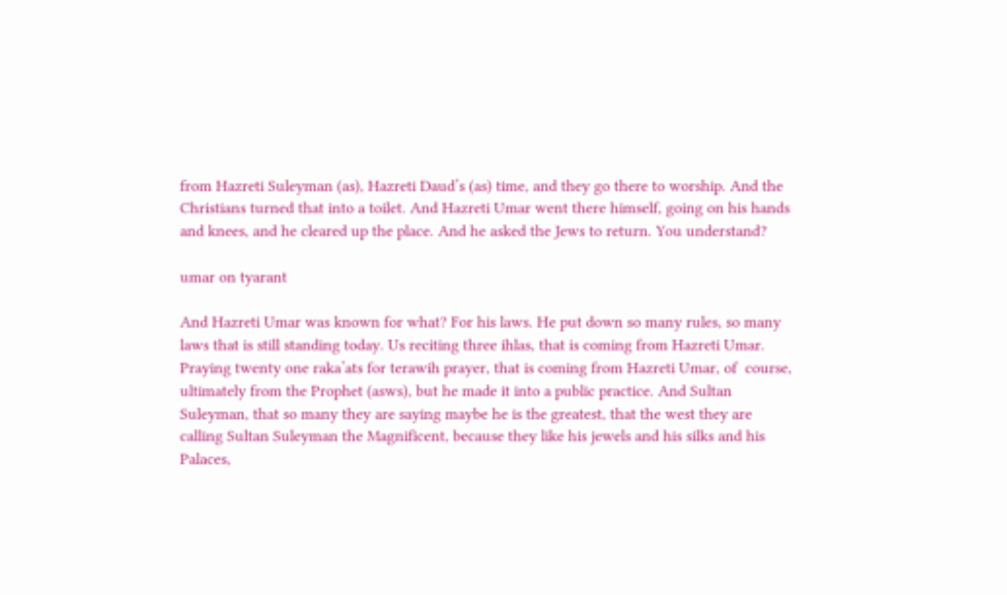from Hazreti Suleyman (as), Hazreti Daud’s (as) time, and they go there to worship. And the Christians turned that into a toilet. And Hazreti Umar went there himself, going on his hands and knees, and he cleared up the place. And he asked the Jews to return. You understand?

umar on tyarant

And Hazreti Umar was known for what? For his laws. He put down so many rules, so many laws that is still standing today. Us reciting three ihlas, that is coming from Hazreti Umar. Praying twenty one raka’ats for terawih prayer, that is coming from Hazreti Umar, of  course, ultimately from the Prophet (asws), but he made it into a public practice. And Sultan Suleyman, that so many they are saying maybe he is the greatest, that the west they are calling Sultan Suleyman the Magnificent, because they like his jewels and his silks and his Palaces,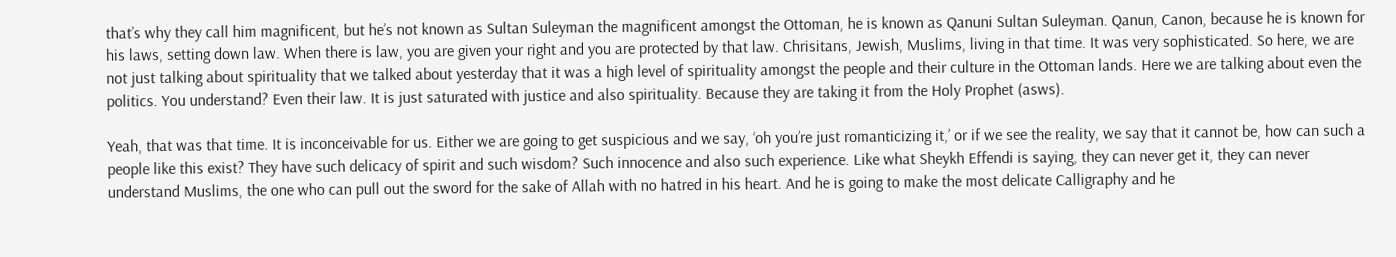that’s why they call him magnificent, but he’s not known as Sultan Suleyman the magnificent amongst the Ottoman, he is known as Qanuni Sultan Suleyman. Qanun, Canon, because he is known for his laws, setting down law. When there is law, you are given your right and you are protected by that law. Chrisitans, Jewish, Muslims, living in that time. It was very sophisticated. So here, we are not just talking about spirituality that we talked about yesterday that it was a high level of spirituality amongst the people and their culture in the Ottoman lands. Here we are talking about even the politics. You understand? Even their law. It is just saturated with justice and also spirituality. Because they are taking it from the Holy Prophet (asws).

Yeah, that was that time. It is inconceivable for us. Either we are going to get suspicious and we say, ‘oh you’re just romanticizing it,’ or if we see the reality, we say that it cannot be, how can such a people like this exist? They have such delicacy of spirit and such wisdom? Such innocence and also such experience. Like what Sheykh Effendi is saying, they can never get it, they can never understand Muslims, the one who can pull out the sword for the sake of Allah with no hatred in his heart. And he is going to make the most delicate Calligraphy and he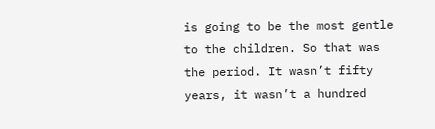is going to be the most gentle to the children. So that was the period. It wasn’t fifty years, it wasn’t a hundred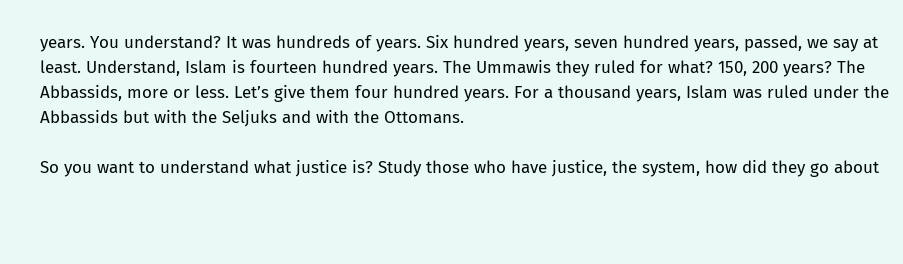years. You understand? It was hundreds of years. Six hundred years, seven hundred years, passed, we say at least. Understand, Islam is fourteen hundred years. The Ummawis they ruled for what? 150, 200 years? The Abbassids, more or less. Let’s give them four hundred years. For a thousand years, Islam was ruled under the Abbassids but with the Seljuks and with the Ottomans.

So you want to understand what justice is? Study those who have justice, the system, how did they go about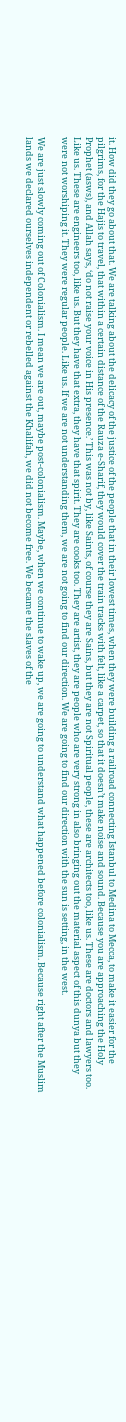it. How did they go about that. We are talking about the delicacy of the justice of the people that in their lowest times, when they were building a railroad connecting Istanbul to Medina to Mecca, to make it easier for the pilgrims, for the Hajis to travel, that within a certain distance of the Rauza e-Sharif, they would cover the train tracks with felt, like a carpet, so that it doesn’t make noise and sound. Because you are approaching the Holy Prophet (asws), and Allah says, ‘do not raise your voice in His presence.’ This was not by, like Saints, of course they are Sains, but they are not Spiritual people, these are architects too, like us. These are doctors and lawyers too. Like us. These are engineers too, like us. But they have that extra, they have that spirit. They are cooks too. They are artist, they are people who are very strong in also bringing out the material aspect of this dunya but they were not worshiping it. They were regular people. Like us. If we are not understanding them, we are not going to find our direction. We are going to find our direction with the sun is setting, in the west.

We are just slowly coming out of Colonialism. I mean we are out, maybe post-colonialism. Maybe, when we continue to wake up, we are going to understand what happened before colonialism. Because right after the Muslim lands we declared ourselves independent or rebelled against the Khalifah, we did not become free. We became the slaves of the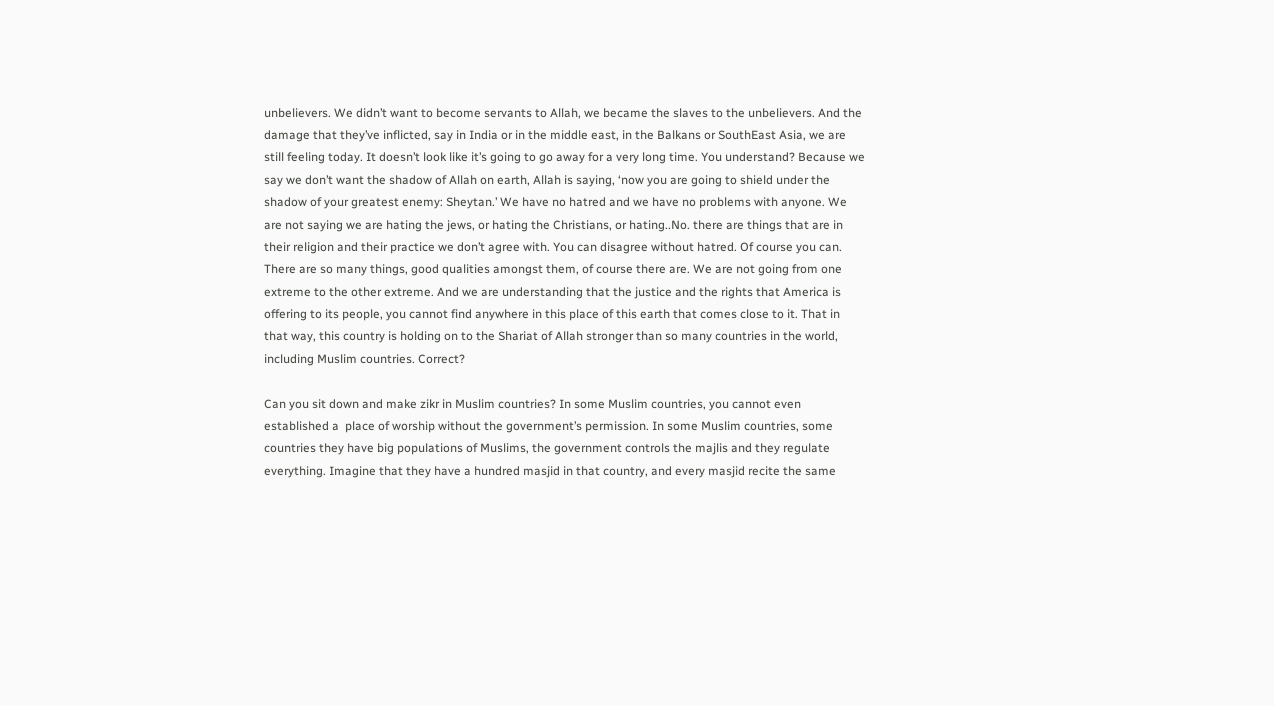unbelievers. We didn’t want to become servants to Allah, we became the slaves to the unbelievers. And the damage that they’ve inflicted, say in India or in the middle east, in the Balkans or SouthEast Asia, we are still feeling today. It doesn’t look like it’s going to go away for a very long time. You understand? Because we say we don’t want the shadow of Allah on earth, Allah is saying, ‘now you are going to shield under the shadow of your greatest enemy: Sheytan.’ We have no hatred and we have no problems with anyone. We are not saying we are hating the jews, or hating the Christians, or hating..No. there are things that are in their religion and their practice we don’t agree with. You can disagree without hatred. Of course you can. There are so many things, good qualities amongst them, of course there are. We are not going from one extreme to the other extreme. And we are understanding that the justice and the rights that America is offering to its people, you cannot find anywhere in this place of this earth that comes close to it. That in that way, this country is holding on to the Shariat of Allah stronger than so many countries in the world, including Muslim countries. Correct?

Can you sit down and make zikr in Muslim countries? In some Muslim countries, you cannot even established a  place of worship without the government’s permission. In some Muslim countries, some countries they have big populations of Muslims, the government controls the majlis and they regulate everything. Imagine that they have a hundred masjid in that country, and every masjid recite the same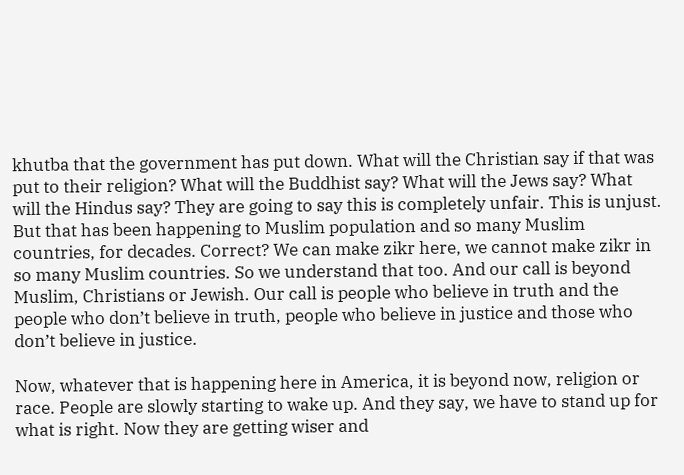khutba that the government has put down. What will the Christian say if that was put to their religion? What will the Buddhist say? What will the Jews say? What will the Hindus say? They are going to say this is completely unfair. This is unjust. But that has been happening to Muslim population and so many Muslim countries, for decades. Correct? We can make zikr here, we cannot make zikr in so many Muslim countries. So we understand that too. And our call is beyond Muslim, Christians or Jewish. Our call is people who believe in truth and the people who don’t believe in truth, people who believe in justice and those who don’t believe in justice.

Now, whatever that is happening here in America, it is beyond now, religion or race. People are slowly starting to wake up. And they say, we have to stand up for what is right. Now they are getting wiser and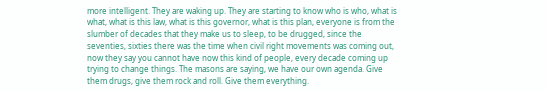more intelligent. They are waking up. They are starting to know who is who, what is what, what is this law, what is this governor, what is this plan, everyone is from the slumber of decades that they make us to sleep, to be drugged, since the seventies, sixties there was the time when civil right movements was coming out, now they say you cannot have now this kind of people, every decade coming up trying to change things. The masons are saying, we have our own agenda. Give them drugs, give them rock and roll. Give them everything.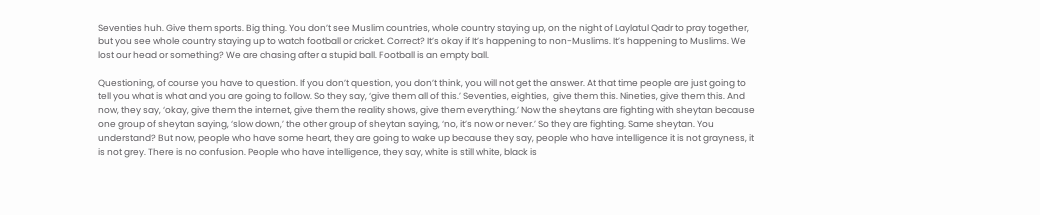Seventies huh. Give them sports. Big thing. You don’t see Muslim countries, whole country staying up, on the night of Laylatul Qadr to pray together, but you see whole country staying up to watch football or cricket. Correct? It’s okay if It’s happening to non-Muslims. It’s happening to Muslims. We lost our head or something? We are chasing after a stupid ball. Football is an empty ball.

Questioning, of course you have to question. If you don’t question, you don’t think, you will not get the answer. At that time people are just going to tell you what is what and you are going to follow. So they say, ‘give them all of this.’ Seventies, eighties,  give them this. Nineties, give them this. And now, they say, ‘okay, give them the internet, give them the reality shows, give them everything.’ Now the sheytans are fighting with sheytan because one group of sheytan saying, ‘slow down,’ the other group of sheytan saying, ‘no, it’s now or never.’ So they are fighting. Same sheytan. You understand? But now, people who have some heart, they are going to wake up because they say, people who have intelligence it is not grayness, it is not grey. There is no confusion. People who have intelligence, they say, white is still white, black is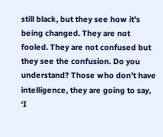still black, but they see how it’s being changed. They are not fooled. They are not confused but they see the confusion. Do you understand? Those who don’t have intelligence, they are going to say, ‘I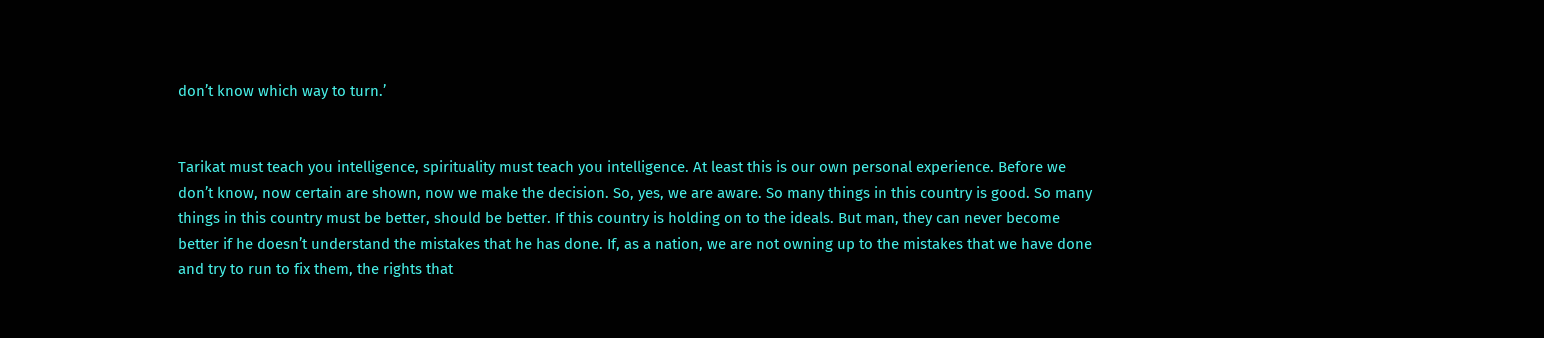don’t know which way to turn.’


Tarikat must teach you intelligence, spirituality must teach you intelligence. At least this is our own personal experience. Before we don’t know, now certain are shown, now we make the decision. So, yes, we are aware. So many things in this country is good. So many things in this country must be better, should be better. If this country is holding on to the ideals. But man, they can never become better if he doesn’t understand the mistakes that he has done. If, as a nation, we are not owning up to the mistakes that we have done and try to run to fix them, the rights that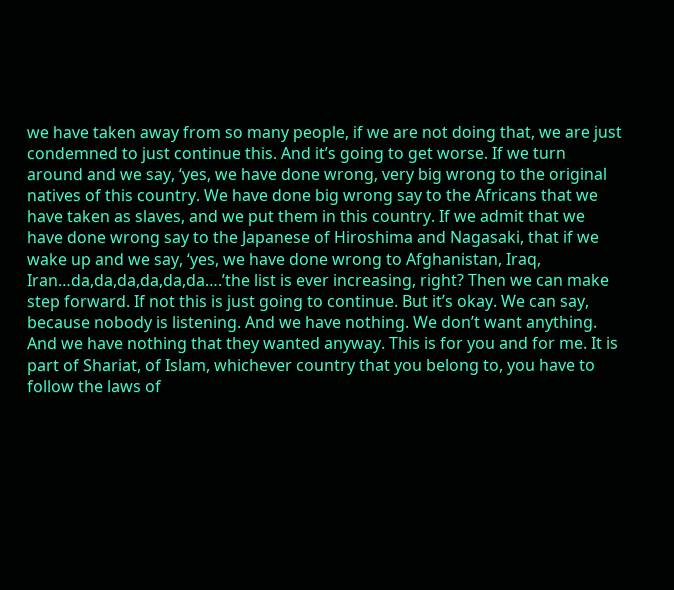we have taken away from so many people, if we are not doing that, we are just condemned to just continue this. And it’s going to get worse. If we turn around and we say, ‘yes, we have done wrong, very big wrong to the original natives of this country. We have done big wrong say to the Africans that we have taken as slaves, and we put them in this country. If we admit that we have done wrong say to the Japanese of Hiroshima and Nagasaki, that if we wake up and we say, ‘yes, we have done wrong to Afghanistan, Iraq, Iran…da,da,da,da,da,da….’the list is ever increasing, right? Then we can make step forward. If not this is just going to continue. But it’s okay. We can say, because nobody is listening. And we have nothing. We don’t want anything. And we have nothing that they wanted anyway. This is for you and for me. It is part of Shariat, of Islam, whichever country that you belong to, you have to follow the laws of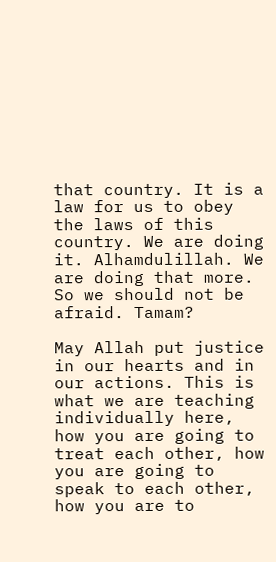that country. It is a law for us to obey the laws of this country. We are doing it. Alhamdulillah. We are doing that more. So we should not be afraid. Tamam?

May Allah put justice in our hearts and in our actions. This is what we are teaching individually here, how you are going to treat each other, how you are going to speak to each other, how you are to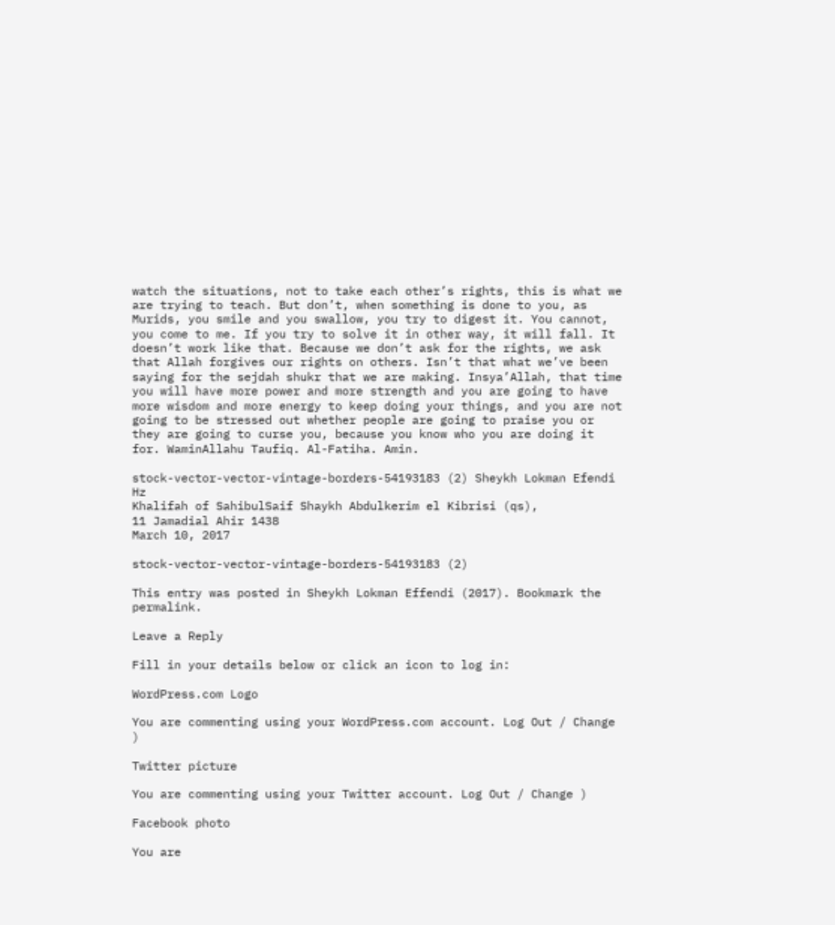watch the situations, not to take each other’s rights, this is what we are trying to teach. But don’t, when something is done to you, as Murids, you smile and you swallow, you try to digest it. You cannot, you come to me. If you try to solve it in other way, it will fall. It doesn’t work like that. Because we don’t ask for the rights, we ask that Allah forgives our rights on others. Isn’t that what we’ve been saying for the sejdah shukr that we are making. Insya’Allah, that time you will have more power and more strength and you are going to have more wisdom and more energy to keep doing your things, and you are not going to be stressed out whether people are going to praise you or they are going to curse you, because you know who you are doing it for. WaminAllahu Taufiq. Al-Fatiha. Amin.

stock-vector-vector-vintage-borders-54193183 (2) Sheykh Lokman Efendi Hz
Khalifah of SahibulSaif Shaykh Abdulkerim el Kibrisi (qs),
11 Jamadial Ahir 1438
March 10, 2017

stock-vector-vector-vintage-borders-54193183 (2)

This entry was posted in Sheykh Lokman Effendi (2017). Bookmark the permalink.

Leave a Reply

Fill in your details below or click an icon to log in:

WordPress.com Logo

You are commenting using your WordPress.com account. Log Out / Change )

Twitter picture

You are commenting using your Twitter account. Log Out / Change )

Facebook photo

You are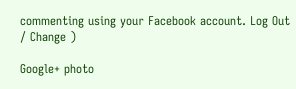commenting using your Facebook account. Log Out / Change )

Google+ photo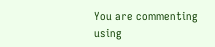You are commenting using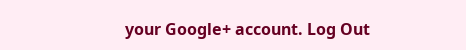your Google+ account. Log Out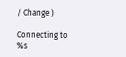/ Change )

Connecting to %s